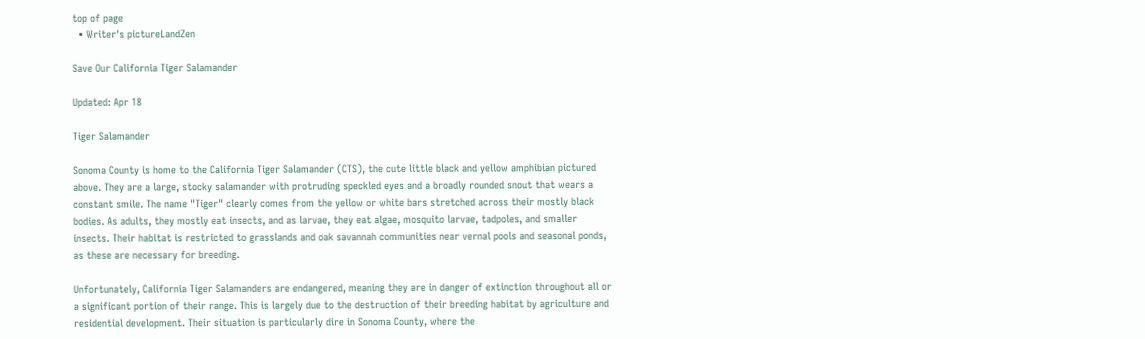top of page
  • Writer's pictureLandZen

Save Our California Tiger Salamander

Updated: Apr 18

Tiger Salamander

Sonoma County is home to the California Tiger Salamander (CTS), the cute little black and yellow amphibian pictured above. They are a large, stocky salamander with protruding speckled eyes and a broadly rounded snout that wears a constant smile. The name "Tiger" clearly comes from the yellow or white bars stretched across their mostly black bodies. As adults, they mostly eat insects, and as larvae, they eat algae, mosquito larvae, tadpoles, and smaller insects. Their habitat is restricted to grasslands and oak savannah communities near vernal pools and seasonal ponds, as these are necessary for breeding.

Unfortunately, California Tiger Salamanders are endangered, meaning they are in danger of extinction throughout all or a significant portion of their range. This is largely due to the destruction of their breeding habitat by agriculture and residential development. Their situation is particularly dire in Sonoma County, where the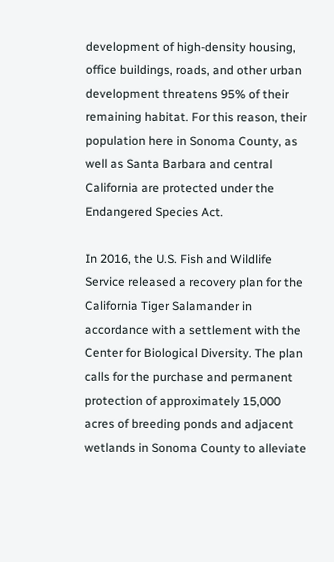development of high-density housing, office buildings, roads, and other urban development threatens 95% of their remaining habitat. For this reason, their population here in Sonoma County, as well as Santa Barbara and central California are protected under the Endangered Species Act.

In 2016, the U.S. Fish and Wildlife Service released a recovery plan for the California Tiger Salamander in accordance with a settlement with the Center for Biological Diversity. The plan calls for the purchase and permanent protection of approximately 15,000 acres of breeding ponds and adjacent wetlands in Sonoma County to alleviate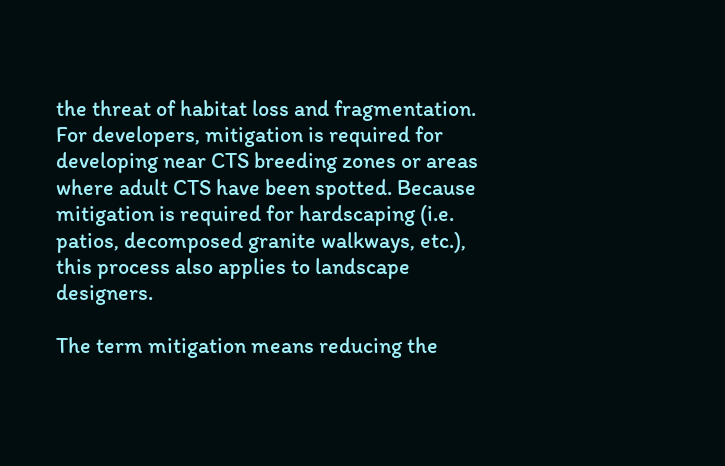the threat of habitat loss and fragmentation. For developers, mitigation is required for developing near CTS breeding zones or areas where adult CTS have been spotted. Because mitigation is required for hardscaping (i.e. patios, decomposed granite walkways, etc.), this process also applies to landscape designers.

The term mitigation means reducing the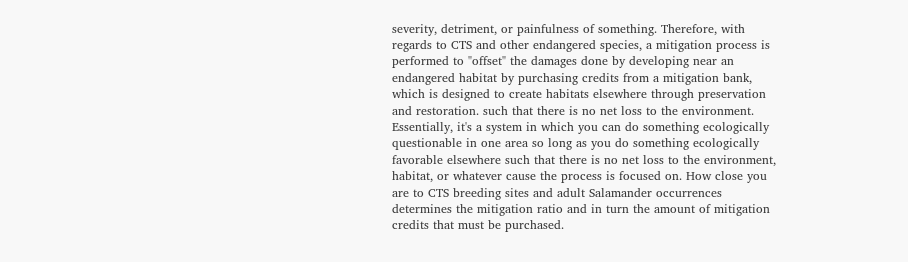severity, detriment, or painfulness of something. Therefore, with regards to CTS and other endangered species, a mitigation process is performed to "offset" the damages done by developing near an endangered habitat by purchasing credits from a mitigation bank, which is designed to create habitats elsewhere through preservation and restoration. such that there is no net loss to the environment. Essentially, it's a system in which you can do something ecologically questionable in one area so long as you do something ecologically favorable elsewhere such that there is no net loss to the environment, habitat, or whatever cause the process is focused on. How close you are to CTS breeding sites and adult Salamander occurrences determines the mitigation ratio and in turn the amount of mitigation credits that must be purchased.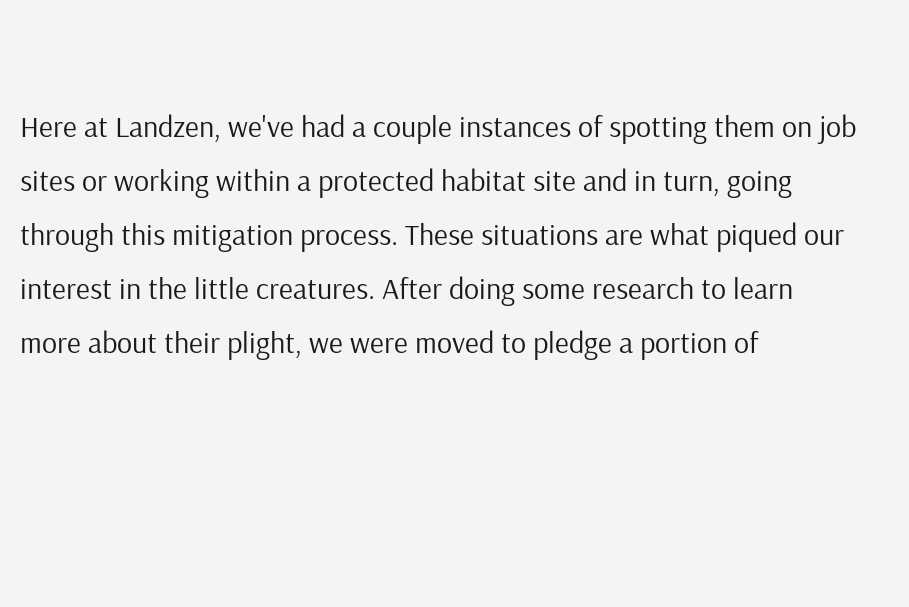Here at Landzen, we've had a couple instances of spotting them on job sites or working within a protected habitat site and in turn, going through this mitigation process. These situations are what piqued our interest in the little creatures. After doing some research to learn more about their plight, we were moved to pledge a portion of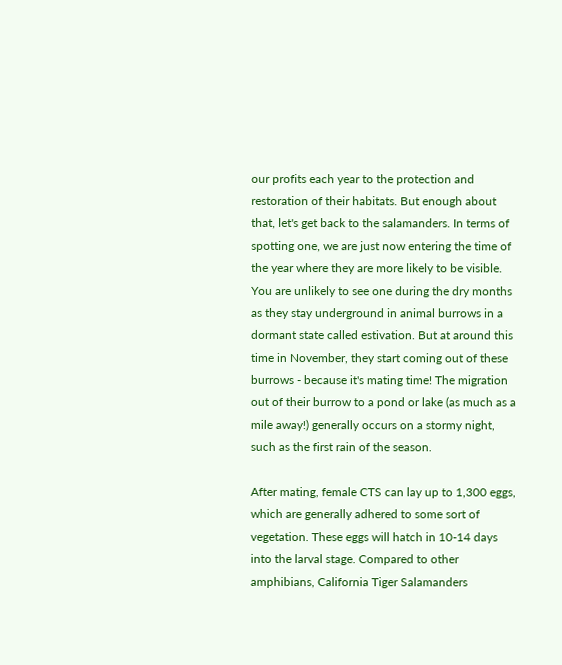our profits each year to the protection and restoration of their habitats. But enough about that, let's get back to the salamanders. In terms of spotting one, we are just now entering the time of the year where they are more likely to be visible. You are unlikely to see one during the dry months as they stay underground in animal burrows in a dormant state called estivation. But at around this time in November, they start coming out of these burrows - because it's mating time! The migration out of their burrow to a pond or lake (as much as a mile away!) generally occurs on a stormy night, such as the first rain of the season.

After mating, female CTS can lay up to 1,300 eggs, which are generally adhered to some sort of vegetation. These eggs will hatch in 10-14 days into the larval stage. Compared to other amphibians, California Tiger Salamanders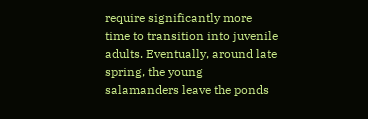require significantly more time to transition into juvenile adults. Eventually, around late spring, the young salamanders leave the ponds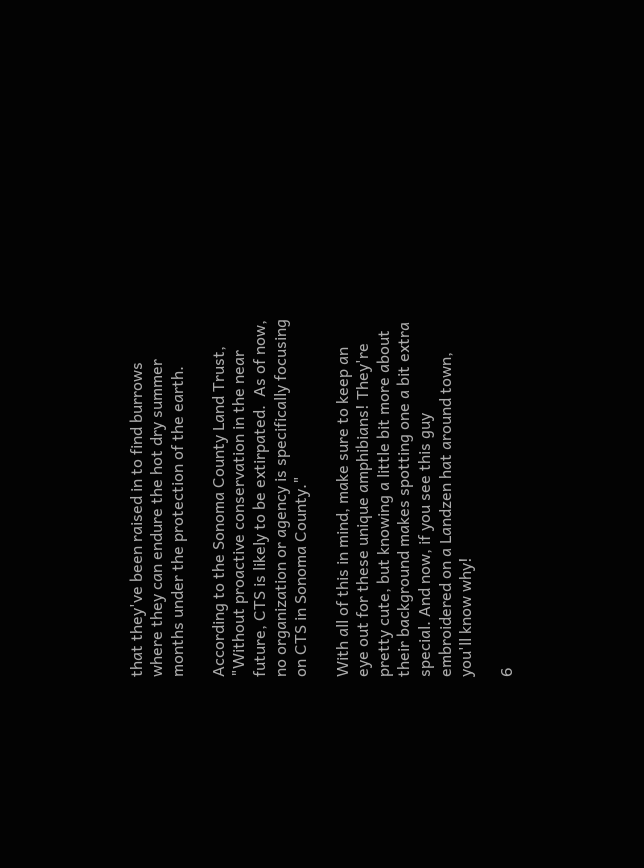that they've been raised in to find burrows where they can endure the hot dry summer months under the protection of the earth.

According to the Sonoma County Land Trust, "Without proactive conservation in the near future, CTS is likely to be extirpated.  As of now, no organization or agency is specifically focusing on CTS in Sonoma County."

With all of this in mind, make sure to keep an eye out for these unique amphibians! They're pretty cute, but knowing a little bit more about their background makes spotting one a bit extra special. And now, if you see this guy embroidered on a Landzen hat around town, you'll know why!

6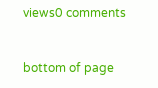views0 comments


bottom of page